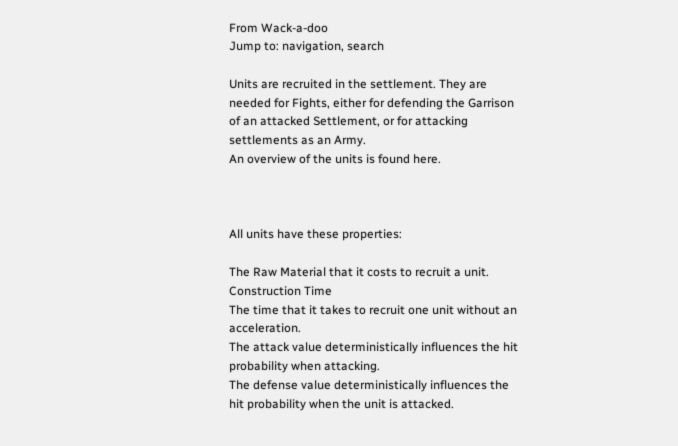From Wack-a-doo
Jump to: navigation, search

Units are recruited in the settlement. They are needed for Fights, either for defending the Garrison of an attacked Settlement, or for attacking settlements as an Army.
An overview of the units is found here.



All units have these properties:

The Raw Material that it costs to recruit a unit.
Construction Time
The time that it takes to recruit one unit without an acceleration.
The attack value deterministically influences the hit probability when attacking.
The defense value deterministically influences the hit probability when the unit is attacked.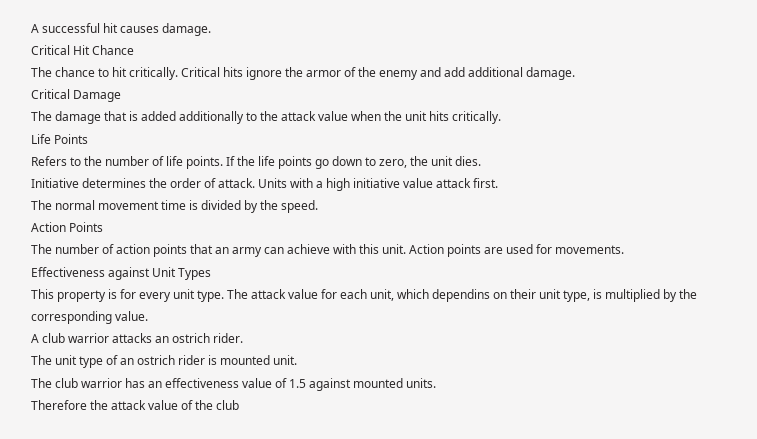A successful hit causes damage.
Critical Hit Chance
The chance to hit critically. Critical hits ignore the armor of the enemy and add additional damage.
Critical Damage
The damage that is added additionally to the attack value when the unit hits critically.
Life Points
Refers to the number of life points. If the life points go down to zero, the unit dies.
Initiative determines the order of attack. Units with a high initiative value attack first.
The normal movement time is divided by the speed.
Action Points
The number of action points that an army can achieve with this unit. Action points are used for movements.
Effectiveness against Unit Types
This property is for every unit type. The attack value for each unit, which dependins on their unit type, is multiplied by the corresponding value.
A club warrior attacks an ostrich rider.
The unit type of an ostrich rider is mounted unit.
The club warrior has an effectiveness value of 1.5 against mounted units.
Therefore the attack value of the club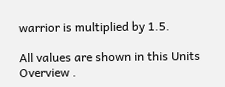warrior is multiplied by 1.5.

All values are shown in this Units Overview .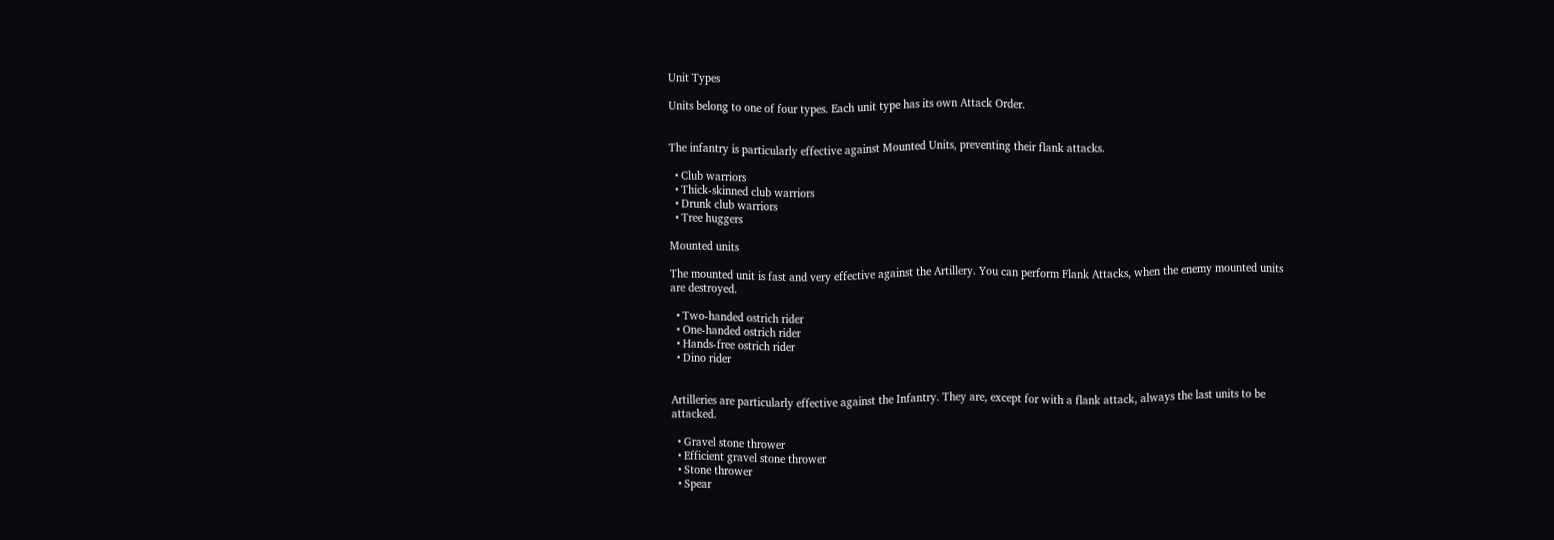Unit Types

Units belong to one of four types. Each unit type has its own Attack Order.


The infantry is particularly effective against Mounted Units, preventing their flank attacks.

  • Club warriors
  • Thick-skinned club warriors
  • Drunk club warriors
  • Tree huggers

Mounted units

The mounted unit is fast and very effective against the Artillery. You can perform Flank Attacks, when the enemy mounted units are destroyed.

  • Two-handed ostrich rider
  • One-handed ostrich rider
  • Hands-free ostrich rider
  • Dino rider


Artilleries are particularly effective against the Infantry. They are, except for with a flank attack, always the last units to be attacked.

  • Gravel stone thrower
  • Efficient gravel stone thrower
  • Stone thrower
  • Spear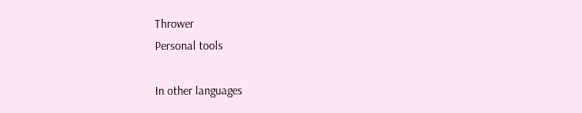Thrower
Personal tools

In other languages